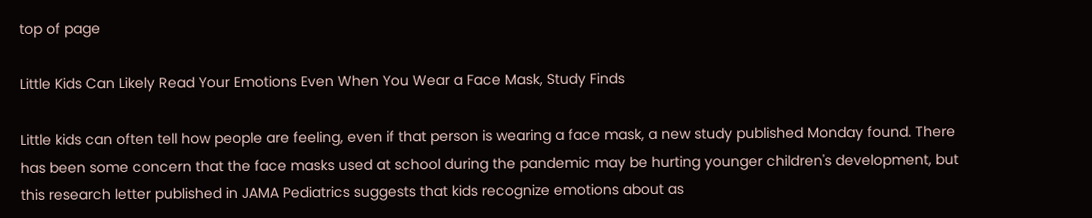top of page

Little Kids Can Likely Read Your Emotions Even When You Wear a Face Mask, Study Finds

Little kids can often tell how people are feeling, even if that person is wearing a face mask, a new study published Monday found. There has been some concern that the face masks used at school during the pandemic may be hurting younger children's development, but this research letter published in JAMA Pediatrics suggests that kids recognize emotions about as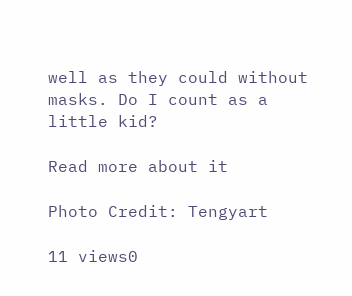well as they could without masks. Do I count as a little kid?

Read more about it

Photo Credit: Tengyart

11 views0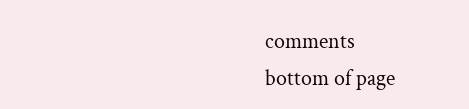comments
bottom of page